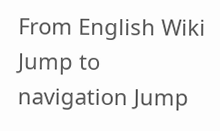From English Wiki
Jump to navigation Jump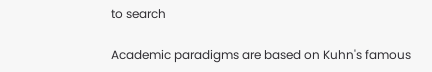to search

Academic paradigms are based on Kuhn's famous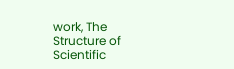work, The Structure of Scientific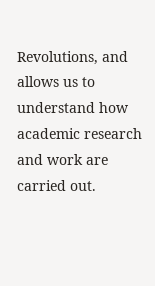Revolutions, and allows us to understand how academic research and work are carried out.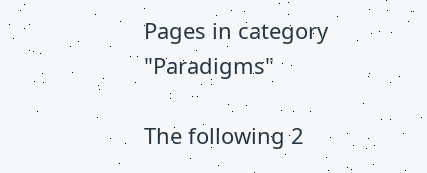Pages in category "Paradigms"

The following 2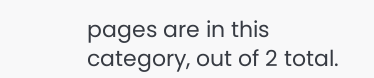pages are in this category, out of 2 total.